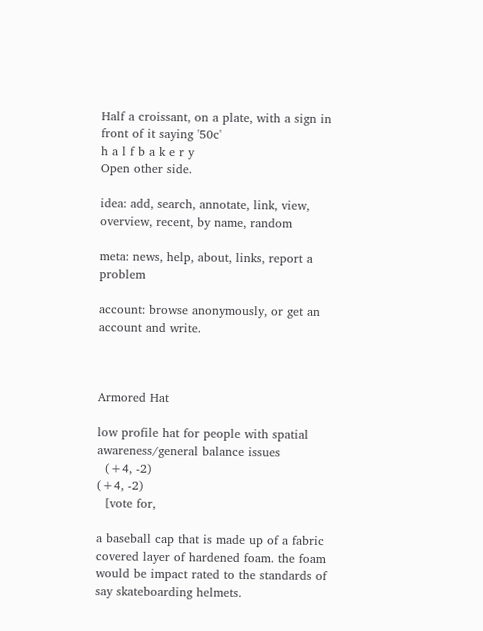Half a croissant, on a plate, with a sign in front of it saying '50c'
h a l f b a k e r y
Open other side.

idea: add, search, annotate, link, view, overview, recent, by name, random

meta: news, help, about, links, report a problem

account: browse anonymously, or get an account and write.



Armored Hat

low profile hat for people with spatial awareness/general balance issues
  (+4, -2)
(+4, -2)
  [vote for,

a baseball cap that is made up of a fabric covered layer of hardened foam. the foam would be impact rated to the standards of say skateboarding helmets.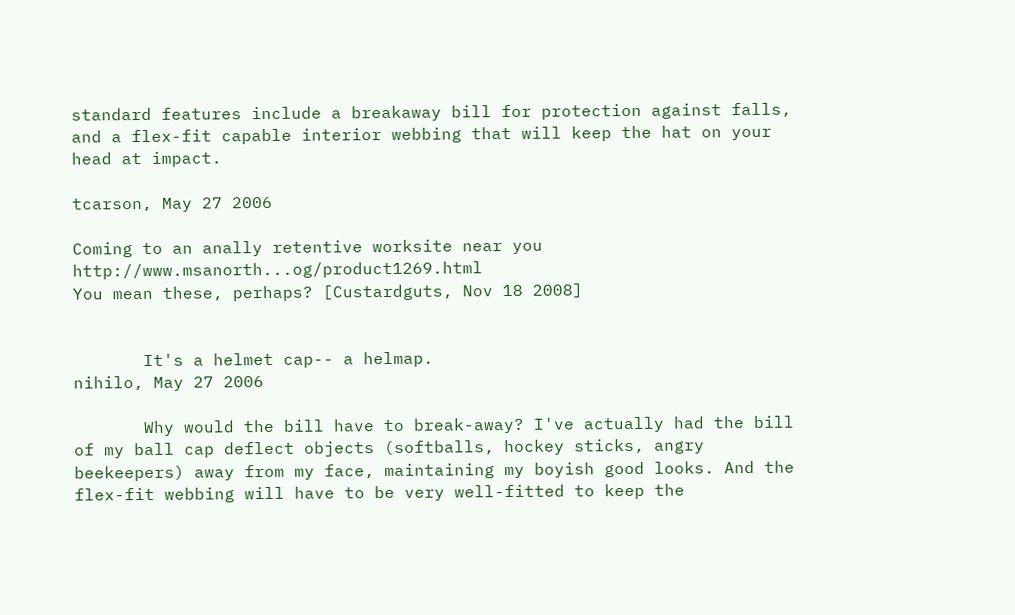standard features include a breakaway bill for protection against falls, and a flex-fit capable interior webbing that will keep the hat on your head at impact.

tcarson, May 27 2006

Coming to an anally retentive worksite near you http://www.msanorth...og/product1269.html
You mean these, perhaps? [Custardguts, Nov 18 2008]


       It's a helmet cap-- a helmap.
nihilo, May 27 2006

       Why would the bill have to break-away? I've actually had the bill of my ball cap deflect objects (softballs, hockey sticks, angry beekeepers) away from my face, maintaining my boyish good looks. And the flex-fit webbing will have to be very well-fitted to keep the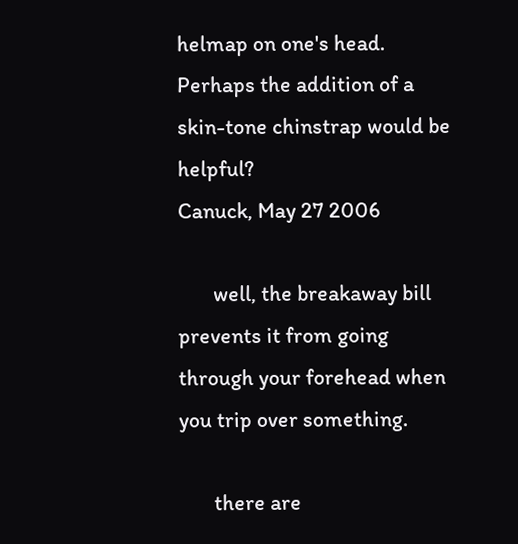helmap on one's head. Perhaps the addition of a skin-tone chinstrap would be helpful?
Canuck, May 27 2006

       well, the breakaway bill prevents it from going through your forehead when you trip over something.

       there are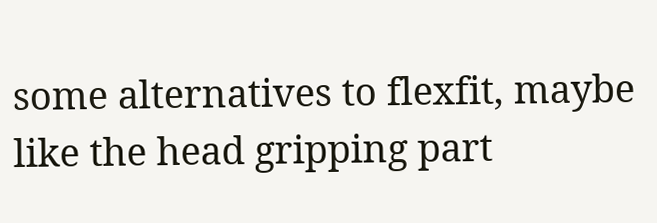some alternatives to flexfit, maybe like the head gripping part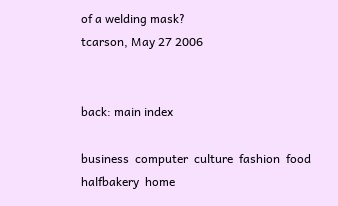of a welding mask?
tcarson, May 27 2006


back: main index

business  computer  culture  fashion  food  halfbakery  home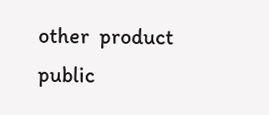other  product  public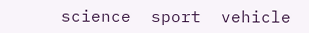science  sport  vehicle